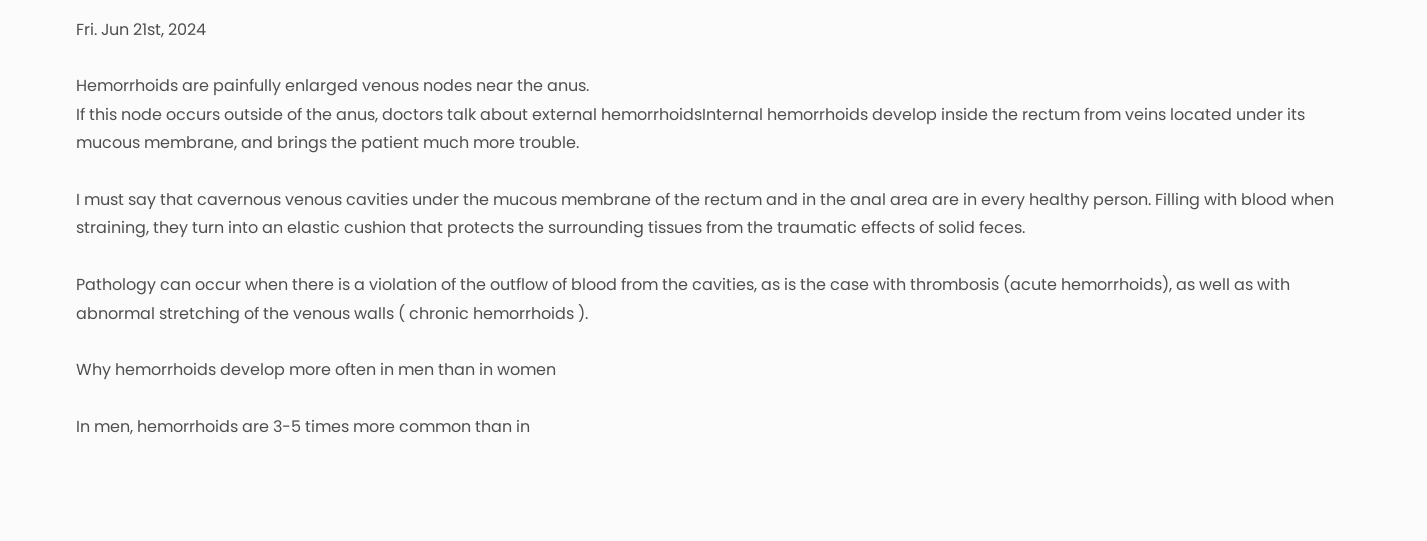Fri. Jun 21st, 2024

Hemorrhoids are painfully enlarged venous nodes near the anus.
If this node occurs outside of the anus, doctors talk about external hemorrhoidsInternal hemorrhoids develop inside the rectum from veins located under its mucous membrane, and brings the patient much more trouble.

I must say that cavernous venous cavities under the mucous membrane of the rectum and in the anal area are in every healthy person. Filling with blood when straining, they turn into an elastic cushion that protects the surrounding tissues from the traumatic effects of solid feces.

Pathology can occur when there is a violation of the outflow of blood from the cavities, as is the case with thrombosis (acute hemorrhoids), as well as with abnormal stretching of the venous walls ( chronic hemorrhoids ).

Why hemorrhoids develop more often in men than in women

In men, hemorrhoids are 3-5 times more common than in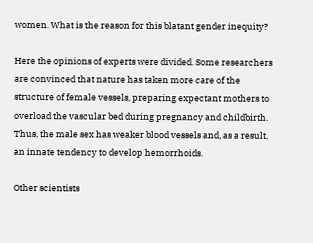women. What is the reason for this blatant gender inequity?

Here the opinions of experts were divided. Some researchers are convinced that nature has taken more care of the structure of female vessels, preparing expectant mothers to overload the vascular bed during pregnancy and childbirth. Thus, the male sex has weaker blood vessels and, as a result, an innate tendency to develop hemorrhoids.

Other scientists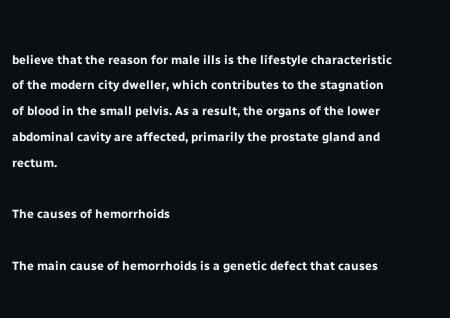believe that the reason for male ills is the lifestyle characteristic of the modern city dweller, which contributes to the stagnation of blood in the small pelvis. As a result, the organs of the lower abdominal cavity are affected, primarily the prostate gland and rectum.

The causes of hemorrhoids

The main cause of hemorrhoids is a genetic defect that causes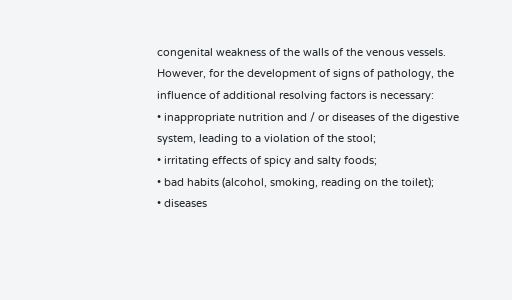congenital weakness of the walls of the venous vessels. However, for the development of signs of pathology, the influence of additional resolving factors is necessary:
• inappropriate nutrition and / or diseases of the digestive system, leading to a violation of the stool;
• irritating effects of spicy and salty foods;
• bad habits (alcohol, smoking, reading on the toilet);
• diseases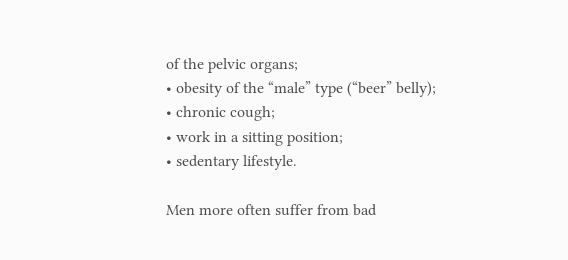of the pelvic organs;
• obesity of the “male” type (“beer” belly);
• chronic cough;
• work in a sitting position;
• sedentary lifestyle.

Men more often suffer from bad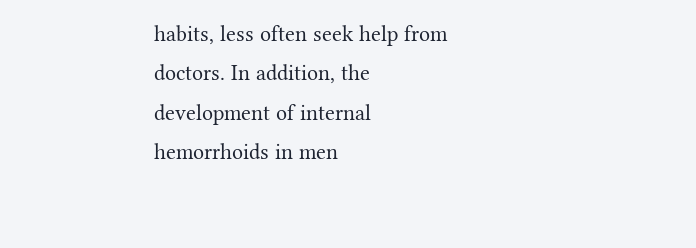habits, less often seek help from doctors. In addition, the development of internal hemorrhoids in men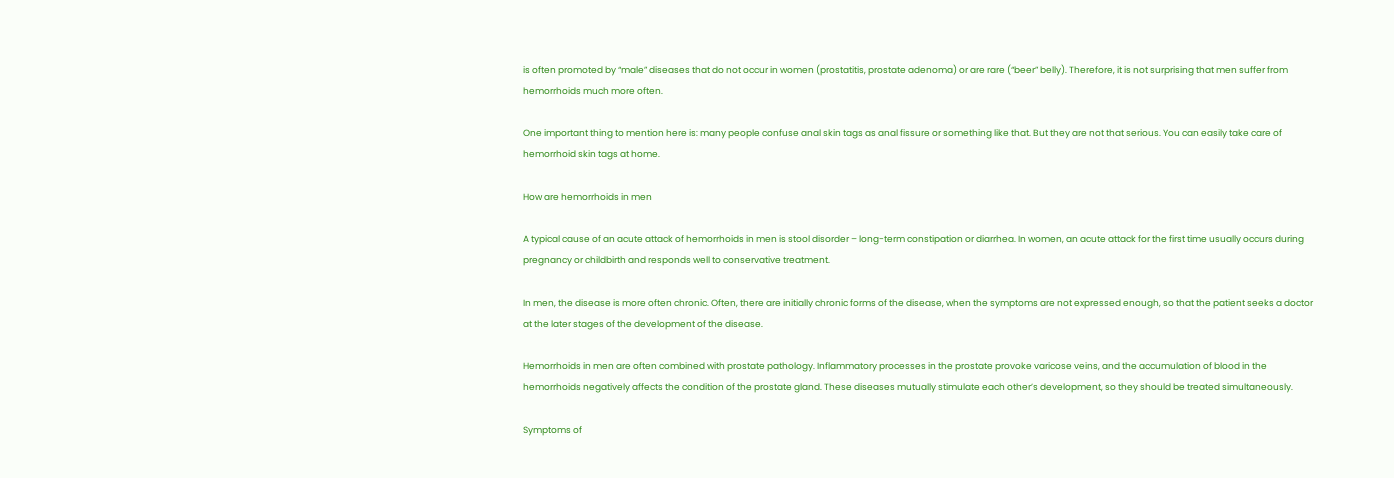is often promoted by “male” diseases that do not occur in women (prostatitis, prostate adenoma) or are rare (“beer” belly). Therefore, it is not surprising that men suffer from hemorrhoids much more often.

One important thing to mention here is: many people confuse anal skin tags as anal fissure or something like that. But they are not that serious. You can easily take care of hemorrhoid skin tags at home.

How are hemorrhoids in men

A typical cause of an acute attack of hemorrhoids in men is stool disorder – long-term constipation or diarrhea. In women, an acute attack for the first time usually occurs during pregnancy or childbirth and responds well to conservative treatment.

In men, the disease is more often chronic. Often, there are initially chronic forms of the disease, when the symptoms are not expressed enough, so that the patient seeks a doctor at the later stages of the development of the disease.

Hemorrhoids in men are often combined with prostate pathology. Inflammatory processes in the prostate provoke varicose veins, and the accumulation of blood in the hemorrhoids negatively affects the condition of the prostate gland. These diseases mutually stimulate each other’s development, so they should be treated simultaneously.

Symptoms of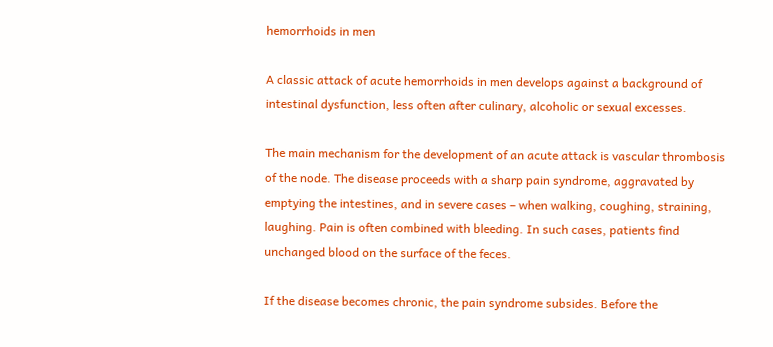hemorrhoids in men

A classic attack of acute hemorrhoids in men develops against a background of intestinal dysfunction, less often after culinary, alcoholic or sexual excesses.

The main mechanism for the development of an acute attack is vascular thrombosis of the node. The disease proceeds with a sharp pain syndrome, aggravated by emptying the intestines, and in severe cases – when walking, coughing, straining, laughing. Pain is often combined with bleeding. In such cases, patients find unchanged blood on the surface of the feces.

If the disease becomes chronic, the pain syndrome subsides. Before the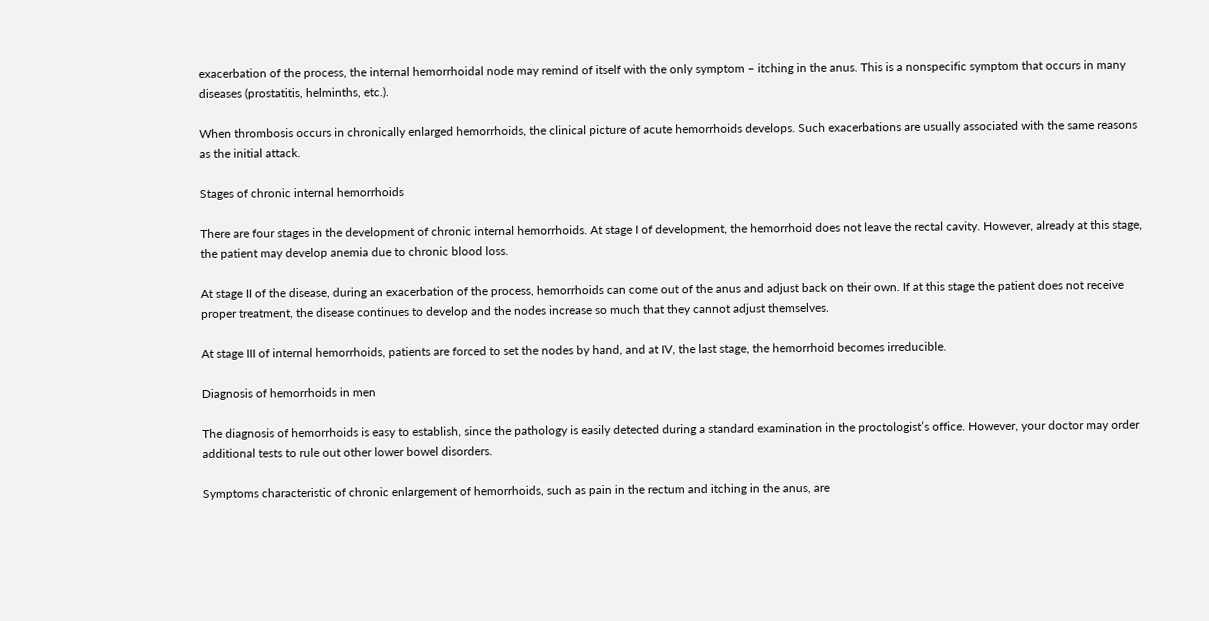exacerbation of the process, the internal hemorrhoidal node may remind of itself with the only symptom – itching in the anus. This is a nonspecific symptom that occurs in many diseases (prostatitis, helminths, etc.).

When thrombosis occurs in chronically enlarged hemorrhoids, the clinical picture of acute hemorrhoids develops. Such exacerbations are usually associated with the same reasons as the initial attack.

Stages of chronic internal hemorrhoids

There are four stages in the development of chronic internal hemorrhoids. At stage I of development, the hemorrhoid does not leave the rectal cavity. However, already at this stage, the patient may develop anemia due to chronic blood loss.

At stage II of the disease, during an exacerbation of the process, hemorrhoids can come out of the anus and adjust back on their own. If at this stage the patient does not receive proper treatment, the disease continues to develop and the nodes increase so much that they cannot adjust themselves.

At stage III of internal hemorrhoids, patients are forced to set the nodes by hand, and at IV, the last stage, the hemorrhoid becomes irreducible.

Diagnosis of hemorrhoids in men

The diagnosis of hemorrhoids is easy to establish, since the pathology is easily detected during a standard examination in the proctologist’s office. However, your doctor may order additional tests to rule out other lower bowel disorders.

Symptoms characteristic of chronic enlargement of hemorrhoids, such as pain in the rectum and itching in the anus, are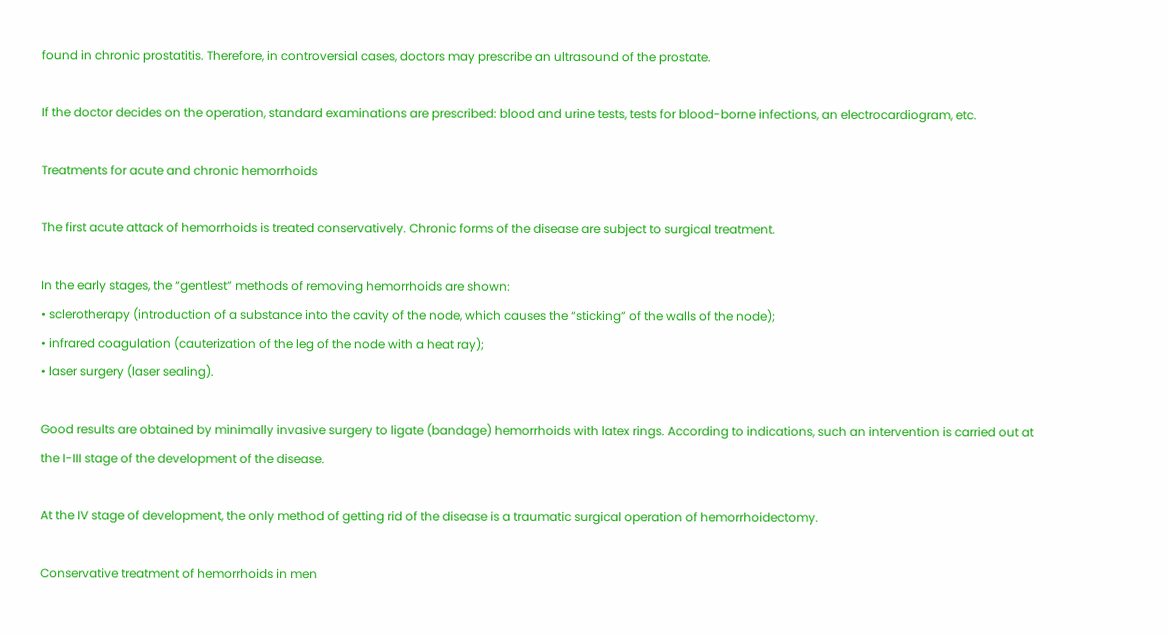found in chronic prostatitis. Therefore, in controversial cases, doctors may prescribe an ultrasound of the prostate.

If the doctor decides on the operation, standard examinations are prescribed: blood and urine tests, tests for blood-borne infections, an electrocardiogram, etc.

Treatments for acute and chronic hemorrhoids

The first acute attack of hemorrhoids is treated conservatively. Chronic forms of the disease are subject to surgical treatment.

In the early stages, the “gentlest” methods of removing hemorrhoids are shown:
• sclerotherapy (introduction of a substance into the cavity of the node, which causes the “sticking” of the walls of the node);
• infrared coagulation (cauterization of the leg of the node with a heat ray);
• laser surgery (laser sealing).

Good results are obtained by minimally invasive surgery to ligate (bandage) hemorrhoids with latex rings. According to indications, such an intervention is carried out at the I-III stage of the development of the disease.

At the IV stage of development, the only method of getting rid of the disease is a traumatic surgical operation of hemorrhoidectomy.

Conservative treatment of hemorrhoids in men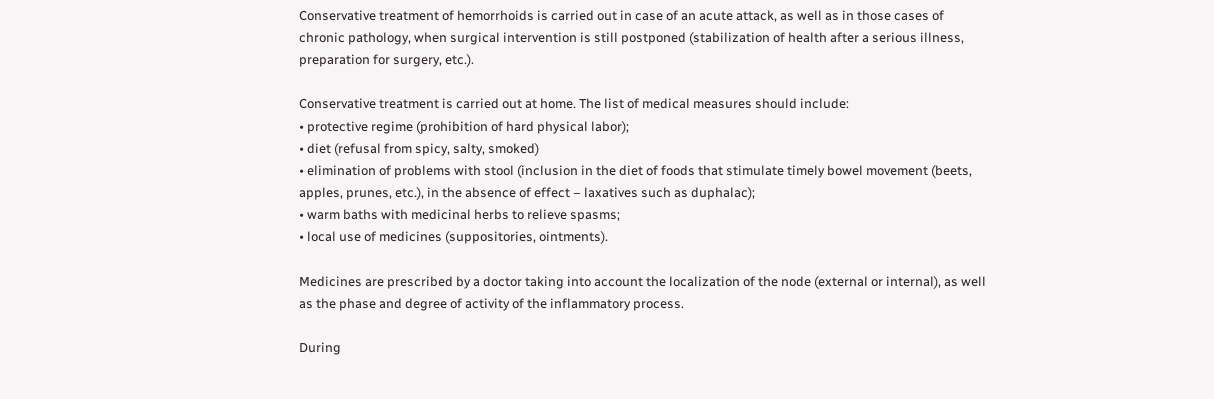Conservative treatment of hemorrhoids is carried out in case of an acute attack, as well as in those cases of chronic pathology, when surgical intervention is still postponed (stabilization of health after a serious illness, preparation for surgery, etc.).

Conservative treatment is carried out at home. The list of medical measures should include:
• protective regime (prohibition of hard physical labor);
• diet (refusal from spicy, salty, smoked)
• elimination of problems with stool (inclusion in the diet of foods that stimulate timely bowel movement (beets, apples, prunes, etc.), in the absence of effect – laxatives such as duphalac);
• warm baths with medicinal herbs to relieve spasms;
• local use of medicines (suppositories, ointments).

Medicines are prescribed by a doctor taking into account the localization of the node (external or internal), as well as the phase and degree of activity of the inflammatory process.

During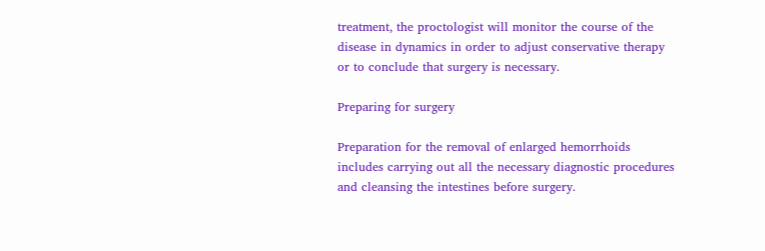treatment, the proctologist will monitor the course of the disease in dynamics in order to adjust conservative therapy or to conclude that surgery is necessary.

Preparing for surgery

Preparation for the removal of enlarged hemorrhoids includes carrying out all the necessary diagnostic procedures and cleansing the intestines before surgery.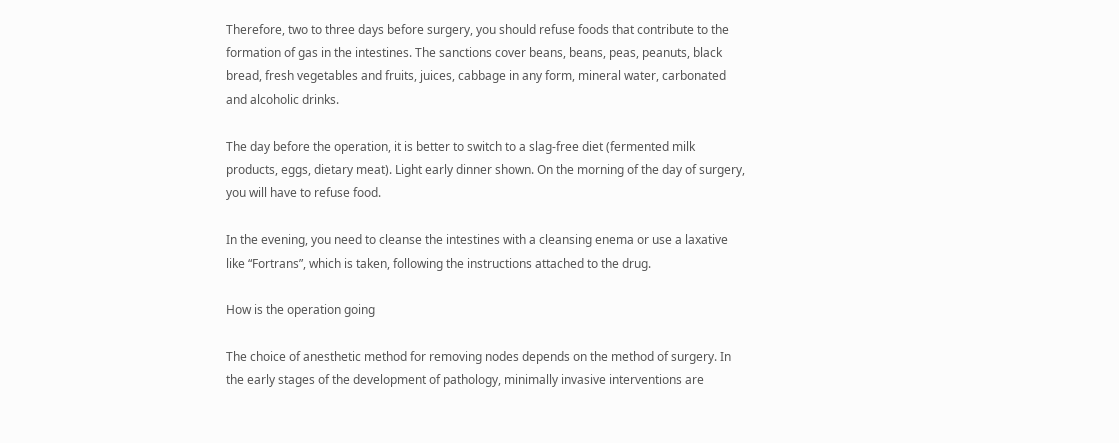Therefore, two to three days before surgery, you should refuse foods that contribute to the formation of gas in the intestines. The sanctions cover beans, beans, peas, peanuts, black bread, fresh vegetables and fruits, juices, cabbage in any form, mineral water, carbonated and alcoholic drinks.

The day before the operation, it is better to switch to a slag-free diet (fermented milk products, eggs, dietary meat). Light early dinner shown. On the morning of the day of surgery, you will have to refuse food.

In the evening, you need to cleanse the intestines with a cleansing enema or use a laxative like “Fortrans”, which is taken, following the instructions attached to the drug.

How is the operation going

The choice of anesthetic method for removing nodes depends on the method of surgery. In the early stages of the development of pathology, minimally invasive interventions are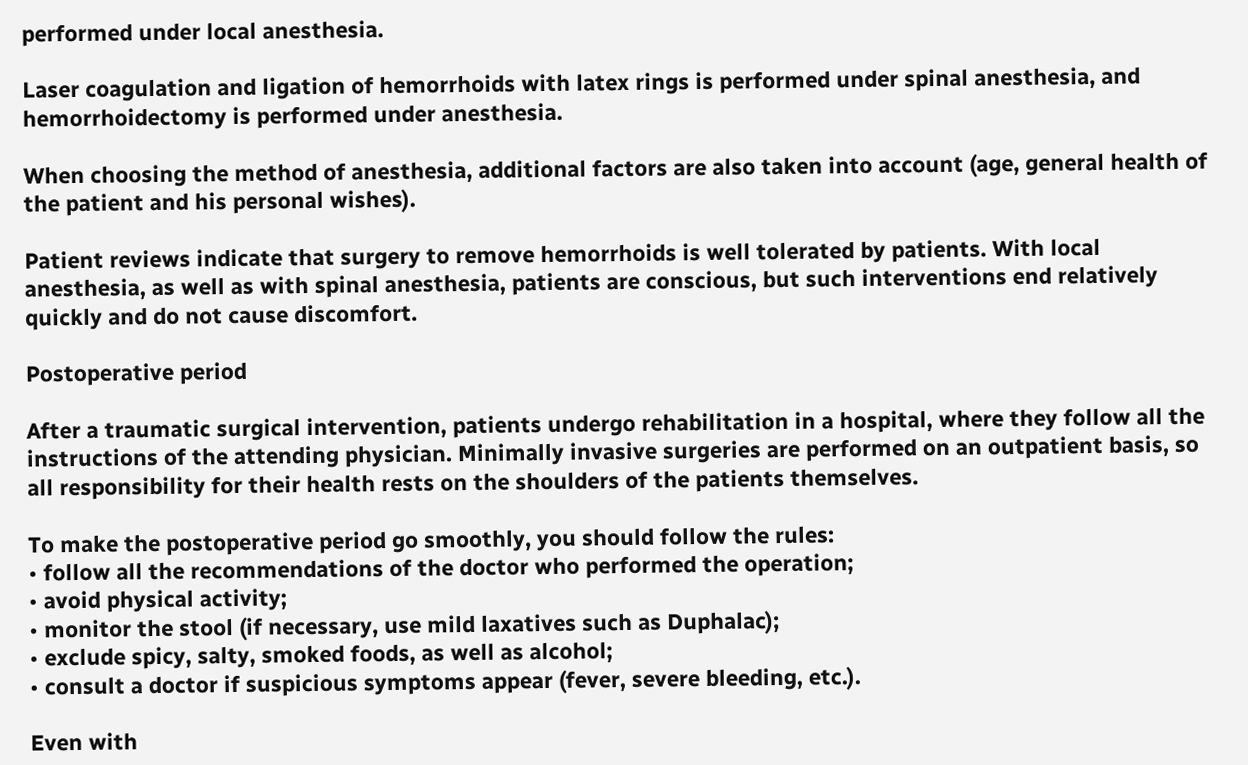performed under local anesthesia.

Laser coagulation and ligation of hemorrhoids with latex rings is performed under spinal anesthesia, and hemorrhoidectomy is performed under anesthesia.

When choosing the method of anesthesia, additional factors are also taken into account (age, general health of the patient and his personal wishes).

Patient reviews indicate that surgery to remove hemorrhoids is well tolerated by patients. With local anesthesia, as well as with spinal anesthesia, patients are conscious, but such interventions end relatively quickly and do not cause discomfort.

Postoperative period

After a traumatic surgical intervention, patients undergo rehabilitation in a hospital, where they follow all the instructions of the attending physician. Minimally invasive surgeries are performed on an outpatient basis, so all responsibility for their health rests on the shoulders of the patients themselves.

To make the postoperative period go smoothly, you should follow the rules:
• follow all the recommendations of the doctor who performed the operation;
• avoid physical activity;
• monitor the stool (if necessary, use mild laxatives such as Duphalac);
• exclude spicy, salty, smoked foods, as well as alcohol;
• consult a doctor if suspicious symptoms appear (fever, severe bleeding, etc.).

Even with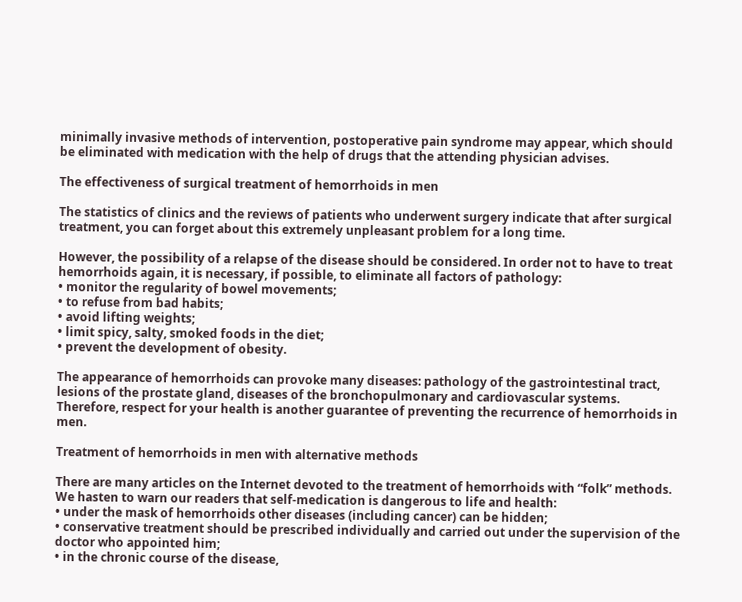minimally invasive methods of intervention, postoperative pain syndrome may appear, which should be eliminated with medication with the help of drugs that the attending physician advises.

The effectiveness of surgical treatment of hemorrhoids in men

The statistics of clinics and the reviews of patients who underwent surgery indicate that after surgical treatment, you can forget about this extremely unpleasant problem for a long time.

However, the possibility of a relapse of the disease should be considered. In order not to have to treat hemorrhoids again, it is necessary, if possible, to eliminate all factors of pathology:
• monitor the regularity of bowel movements;
• to refuse from bad habits;
• avoid lifting weights;
• limit spicy, salty, smoked foods in the diet;
• prevent the development of obesity.

The appearance of hemorrhoids can provoke many diseases: pathology of the gastrointestinal tract, lesions of the prostate gland, diseases of the bronchopulmonary and cardiovascular systems. Therefore, respect for your health is another guarantee of preventing the recurrence of hemorrhoids in men.

Treatment of hemorrhoids in men with alternative methods

There are many articles on the Internet devoted to the treatment of hemorrhoids with “folk” methods. We hasten to warn our readers that self-medication is dangerous to life and health:
• under the mask of hemorrhoids other diseases (including cancer) can be hidden;
• conservative treatment should be prescribed individually and carried out under the supervision of the doctor who appointed him;
• in the chronic course of the disease,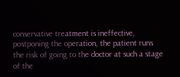conservative treatment is ineffective, postponing the operation, the patient runs the risk of going to the doctor at such a stage of the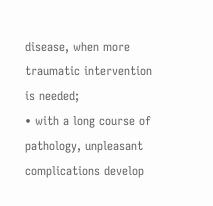disease, when more traumatic intervention is needed;
• with a long course of pathology, unpleasant complications develop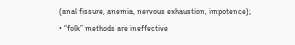(anal fissure, anemia, nervous exhaustion, impotence);
• “folk” methods are ineffective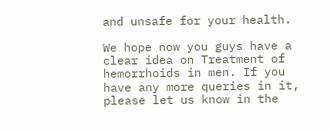and unsafe for your health.

We hope now you guys have a clear idea on Treatment of hemorrhoids in men. If you have any more queries in it, please let us know in the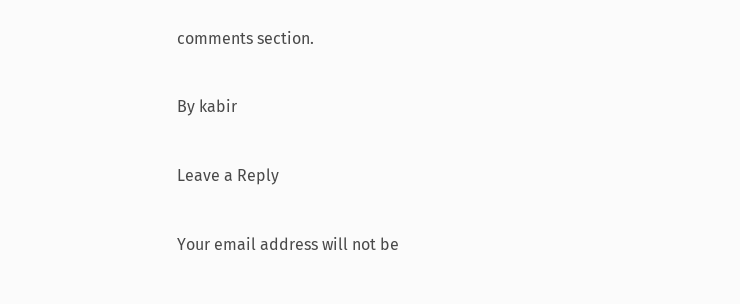comments section.

By kabir

Leave a Reply

Your email address will not be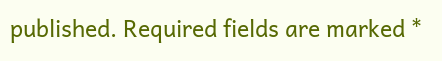published. Required fields are marked *